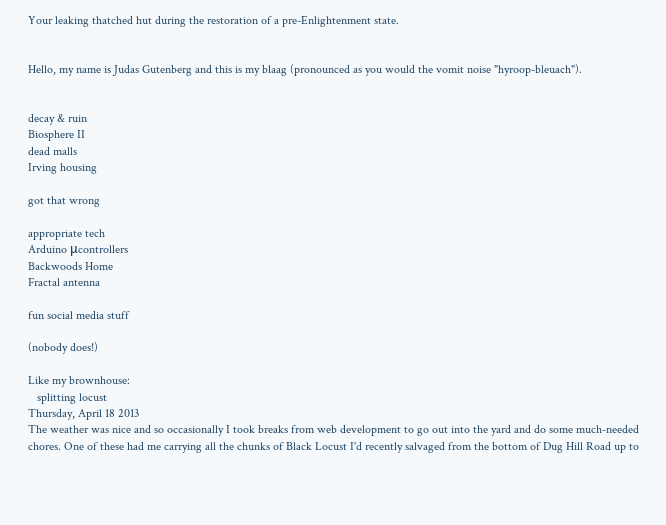Your leaking thatched hut during the restoration of a pre-Enlightenment state.


Hello, my name is Judas Gutenberg and this is my blaag (pronounced as you would the vomit noise "hyroop-bleuach").


decay & ruin
Biosphere II
dead malls
Irving housing

got that wrong

appropriate tech
Arduino μcontrollers
Backwoods Home
Fractal antenna

fun social media stuff

(nobody does!)

Like my brownhouse:
   splitting locust
Thursday, April 18 2013
The weather was nice and so occasionally I took breaks from web development to go out into the yard and do some much-needed chores. One of these had me carrying all the chunks of Black Locust I'd recently salvaged from the bottom of Dug Hill Road up to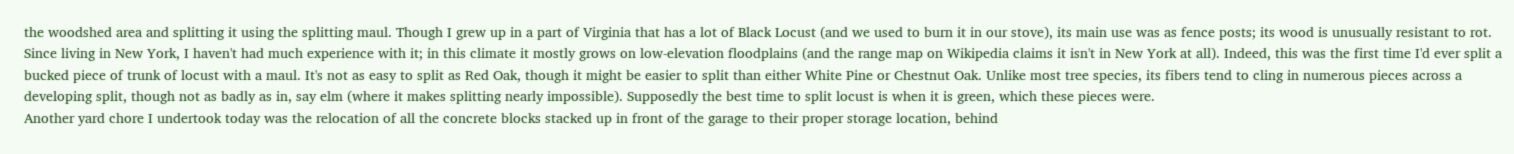the woodshed area and splitting it using the splitting maul. Though I grew up in a part of Virginia that has a lot of Black Locust (and we used to burn it in our stove), its main use was as fence posts; its wood is unusually resistant to rot. Since living in New York, I haven't had much experience with it; in this climate it mostly grows on low-elevation floodplains (and the range map on Wikipedia claims it isn't in New York at all). Indeed, this was the first time I'd ever split a bucked piece of trunk of locust with a maul. It's not as easy to split as Red Oak, though it might be easier to split than either White Pine or Chestnut Oak. Unlike most tree species, its fibers tend to cling in numerous pieces across a developing split, though not as badly as in, say elm (where it makes splitting nearly impossible). Supposedly the best time to split locust is when it is green, which these pieces were.
Another yard chore I undertook today was the relocation of all the concrete blocks stacked up in front of the garage to their proper storage location, behind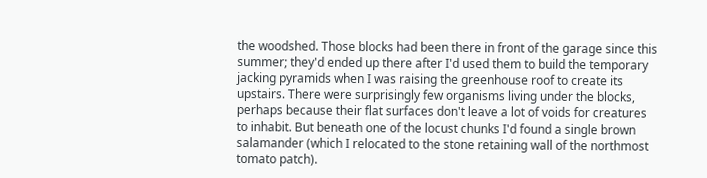the woodshed. Those blocks had been there in front of the garage since this summer; they'd ended up there after I'd used them to build the temporary jacking pyramids when I was raising the greenhouse roof to create its upstairs. There were surprisingly few organisms living under the blocks, perhaps because their flat surfaces don't leave a lot of voids for creatures to inhabit. But beneath one of the locust chunks I'd found a single brown salamander (which I relocated to the stone retaining wall of the northmost tomato patch).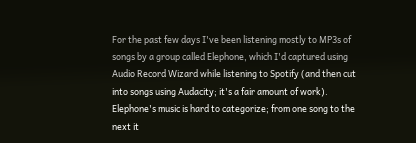For the past few days I've been listening mostly to MP3s of songs by a group called Elephone, which I'd captured using Audio Record Wizard while listening to Spotify (and then cut into songs using Audacity; it's a fair amount of work). Elephone's music is hard to categorize; from one song to the next it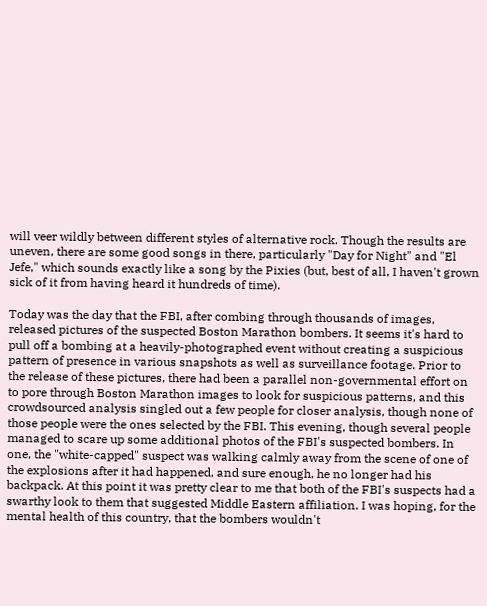will veer wildly between different styles of alternative rock. Though the results are uneven, there are some good songs in there, particularly "Day for Night" and "El Jefe," which sounds exactly like a song by the Pixies (but, best of all, I haven't grown sick of it from having heard it hundreds of time).

Today was the day that the FBI, after combing through thousands of images, released pictures of the suspected Boston Marathon bombers. It seems it's hard to pull off a bombing at a heavily-photographed event without creating a suspicious pattern of presence in various snapshots as well as surveillance footage. Prior to the release of these pictures, there had been a parallel non-governmental effort on to pore through Boston Marathon images to look for suspicious patterns, and this crowdsourced analysis singled out a few people for closer analysis, though none of those people were the ones selected by the FBI. This evening, though several people managed to scare up some additional photos of the FBI's suspected bombers. In one, the "white-capped" suspect was walking calmly away from the scene of one of the explosions after it had happened, and sure enough, he no longer had his backpack. At this point it was pretty clear to me that both of the FBI's suspects had a swarthy look to them that suggested Middle Eastern affiliation. I was hoping, for the mental health of this country, that the bombers wouldn't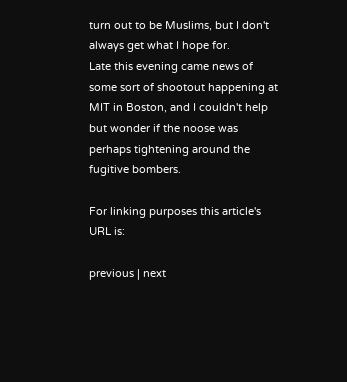turn out to be Muslims, but I don't always get what I hope for.
Late this evening came news of some sort of shootout happening at MIT in Boston, and I couldn't help but wonder if the noose was perhaps tightening around the fugitive bombers.

For linking purposes this article's URL is:

previous | next